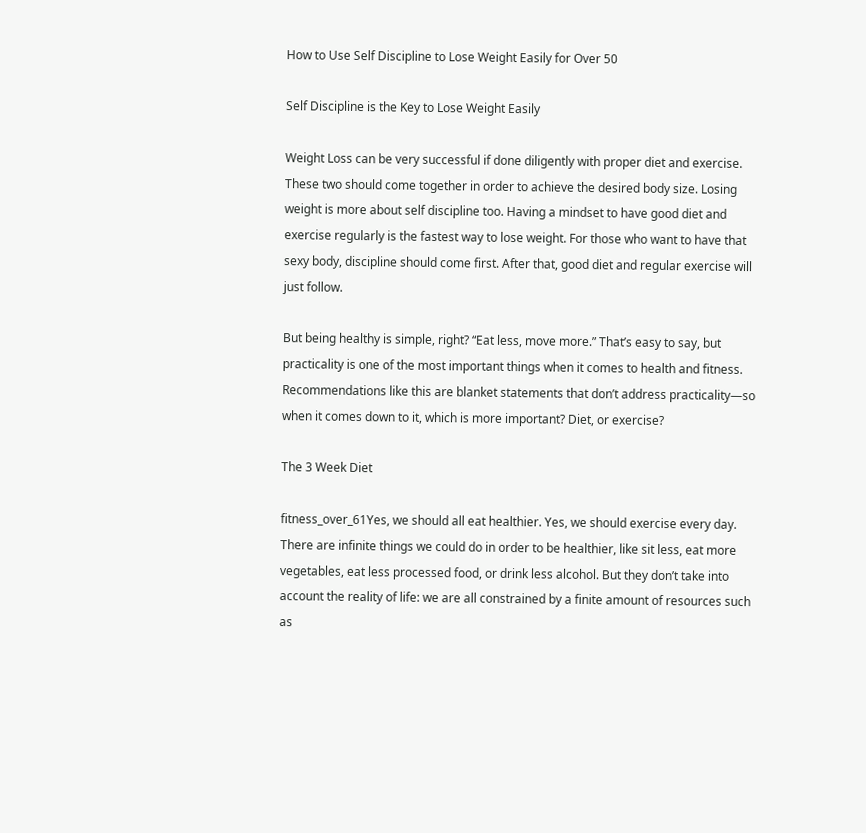How to Use Self Discipline to Lose Weight Easily for Over 50

Self Discipline is the Key to Lose Weight Easily

Weight Loss can be very successful if done diligently with proper diet and exercise. These two should come together in order to achieve the desired body size. Losing weight is more about self discipline too. Having a mindset to have good diet and exercise regularly is the fastest way to lose weight. For those who want to have that sexy body, discipline should come first. After that, good diet and regular exercise will just follow.

But being healthy is simple, right? “Eat less, move more.” That’s easy to say, but practicality is one of the most important things when it comes to health and fitness. Recommendations like this are blanket statements that don’t address practicality—so when it comes down to it, which is more important? Diet, or exercise?

The 3 Week Diet

fitness_over_61Yes, we should all eat healthier. Yes, we should exercise every day. There are infinite things we could do in order to be healthier, like sit less, eat more vegetables, eat less processed food, or drink less alcohol. But they don’t take into account the reality of life: we are all constrained by a finite amount of resources such as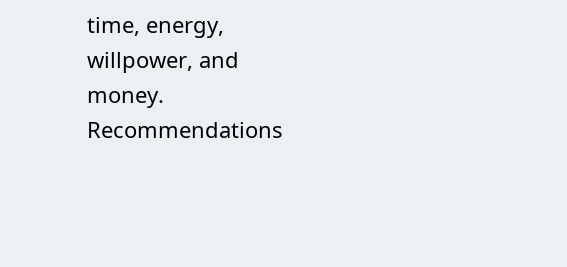time, energy, willpower, and money. Recommendations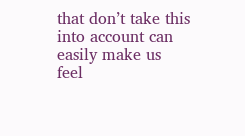that don’t take this into account can easily make us feel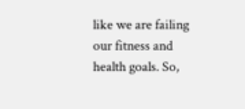like we are failing our fitness and health goals. So,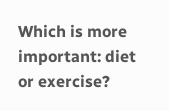Which is more important: diet or exercise?